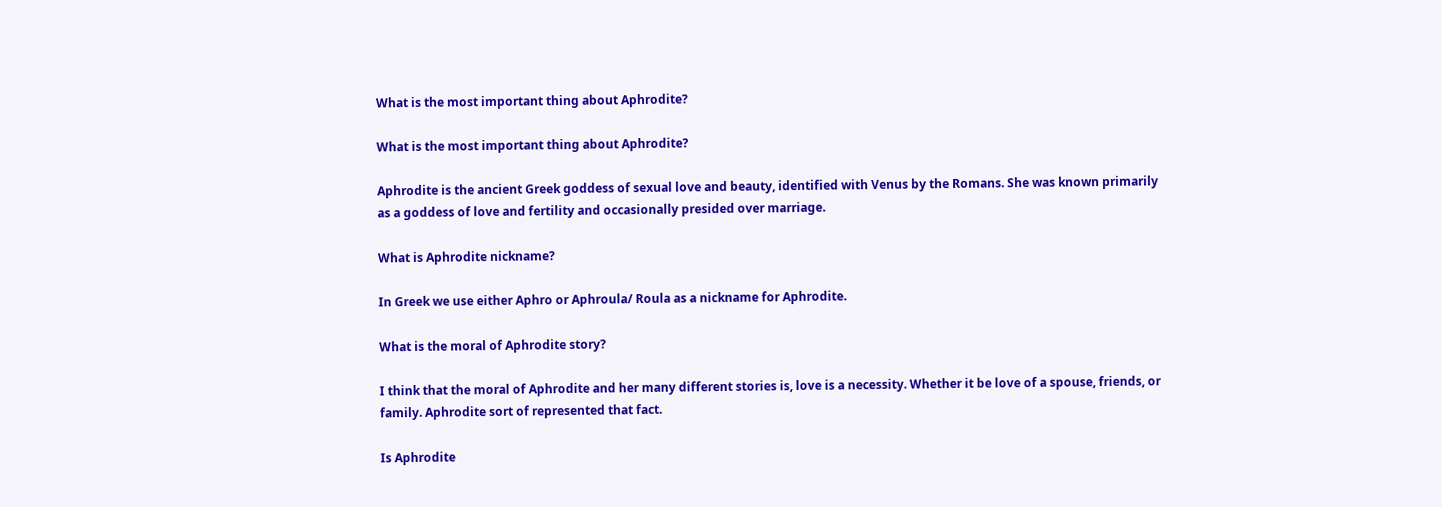What is the most important thing about Aphrodite?

What is the most important thing about Aphrodite?

Aphrodite is the ancient Greek goddess of sexual love and beauty, identified with Venus by the Romans. She was known primarily as a goddess of love and fertility and occasionally presided over marriage.

What is Aphrodite nickname?

In Greek we use either Aphro or Aphroula/ Roula as a nickname for Aphrodite.

What is the moral of Aphrodite story?

I think that the moral of Aphrodite and her many different stories is, love is a necessity. Whether it be love of a spouse, friends, or family. Aphrodite sort of represented that fact.

Is Aphrodite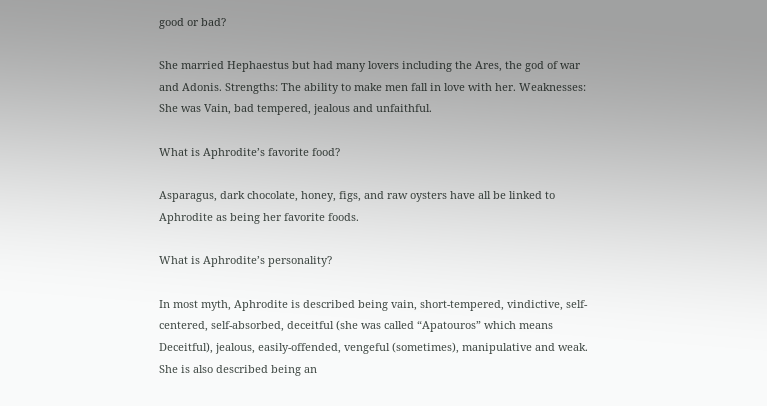good or bad?

She married Hephaestus but had many lovers including the Ares, the god of war and Adonis. Strengths: The ability to make men fall in love with her. Weaknesses: She was Vain, bad tempered, jealous and unfaithful.

What is Aphrodite’s favorite food?

Asparagus, dark chocolate, honey, figs, and raw oysters have all be linked to Aphrodite as being her favorite foods.

What is Aphrodite’s personality?

In most myth, Aphrodite is described being vain, short-tempered, vindictive, self-centered, self-absorbed, deceitful (she was called “Apatouros” which means Deceitful), jealous, easily-offended, vengeful (sometimes), manipulative and weak. She is also described being an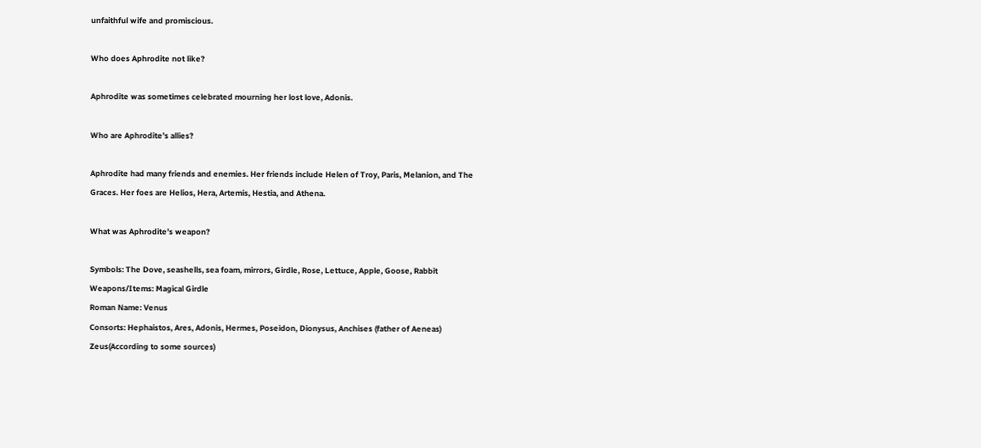unfaithful wife and promiscious.

Who does Aphrodite not like?

Aphrodite was sometimes celebrated mourning her lost love, Adonis.

Who are Aphrodite’s allies?

Aphrodite had many friends and enemies. Her friends include Helen of Troy, Paris, Melanion, and The Graces. Her foes are Helios, Hera, Artemis, Hestia, and Athena.

What was Aphrodite’s weapon?

Symbols: The Dove, seashells, sea foam, mirrors, Girdle, Rose, Lettuce, Apple, Goose, Rabbit
Weapons/Items: Magical Girdle
Roman Name: Venus
Consorts: Hephaistos, Ares, Adonis, Hermes, Poseidon, Dionysus, Anchises (father of Aeneas) Zeus(According to some sources)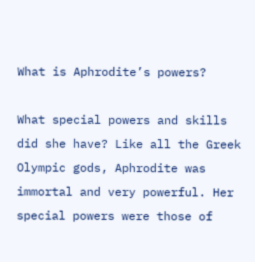What is Aphrodite’s powers?

What special powers and skills did she have? Like all the Greek Olympic gods, Aphrodite was immortal and very powerful. Her special powers were those of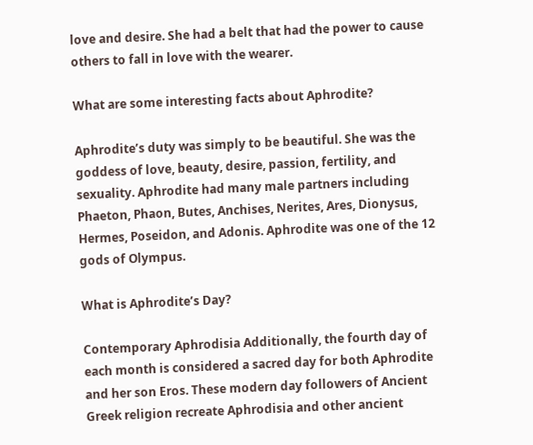love and desire. She had a belt that had the power to cause others to fall in love with the wearer.

What are some interesting facts about Aphrodite?

Aphrodite’s duty was simply to be beautiful. She was the goddess of love, beauty, desire, passion, fertility, and sexuality. Aphrodite had many male partners including Phaeton, Phaon, Butes, Anchises, Nerites, Ares, Dionysus, Hermes, Poseidon, and Adonis. Aphrodite was one of the 12 gods of Olympus.

What is Aphrodite’s Day?

Contemporary Aphrodisia Additionally, the fourth day of each month is considered a sacred day for both Aphrodite and her son Eros. These modern day followers of Ancient Greek religion recreate Aphrodisia and other ancient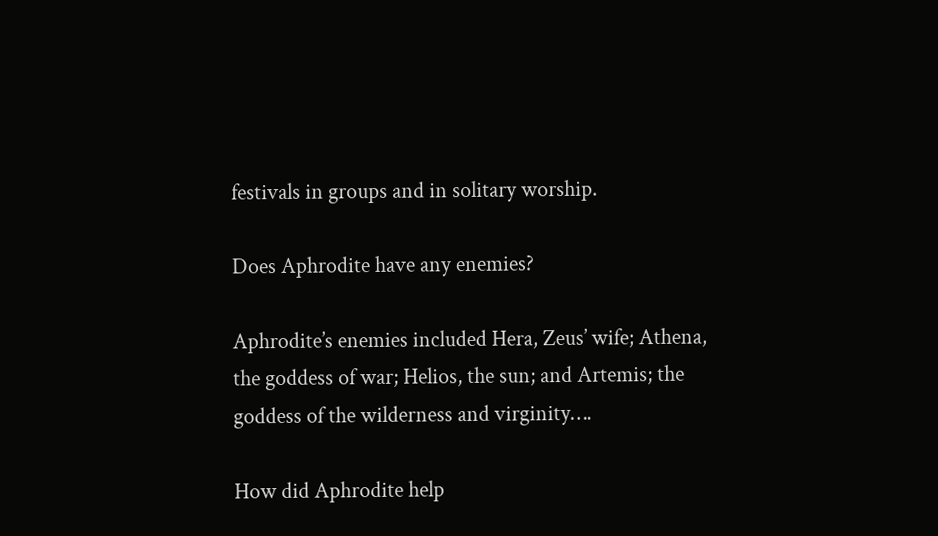festivals in groups and in solitary worship.

Does Aphrodite have any enemies?

Aphrodite’s enemies included Hera, Zeus’ wife; Athena, the goddess of war; Helios, the sun; and Artemis; the goddess of the wilderness and virginity….

How did Aphrodite help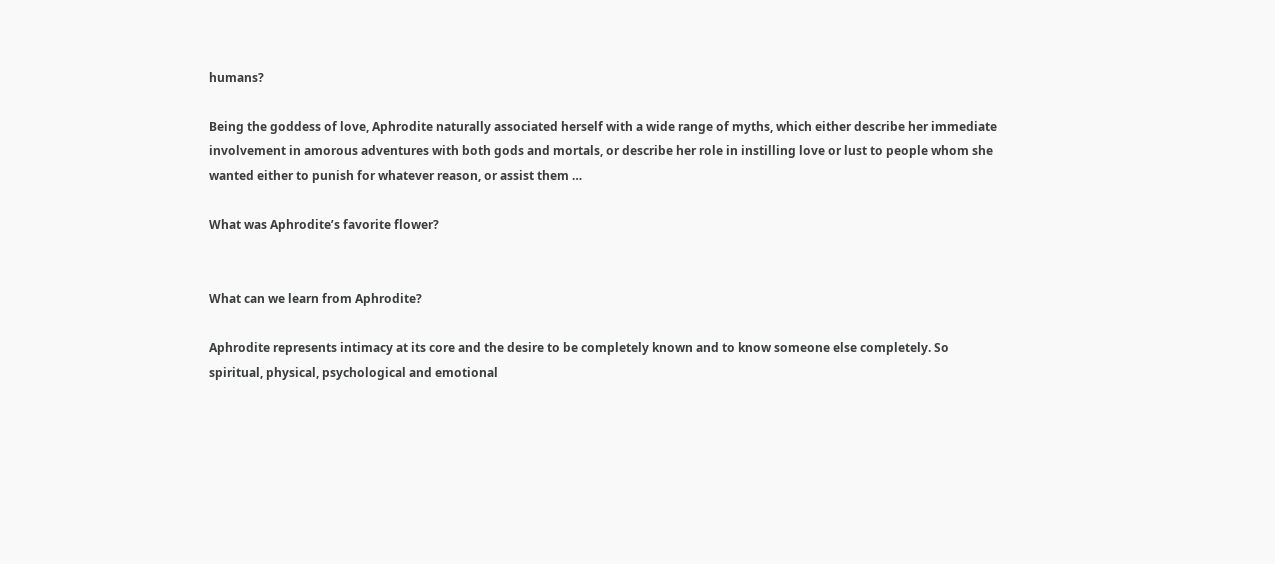humans?

Being the goddess of love, Aphrodite naturally associated herself with a wide range of myths, which either describe her immediate involvement in amorous adventures with both gods and mortals, or describe her role in instilling love or lust to people whom she wanted either to punish for whatever reason, or assist them …

What was Aphrodite’s favorite flower?


What can we learn from Aphrodite?

Aphrodite represents intimacy at its core and the desire to be completely known and to know someone else completely. So spiritual, physical, psychological and emotional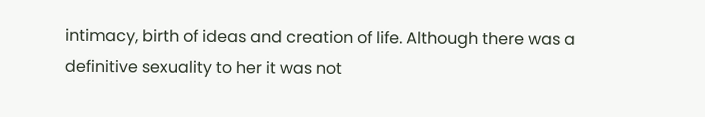intimacy, birth of ideas and creation of life. Although there was a definitive sexuality to her it was not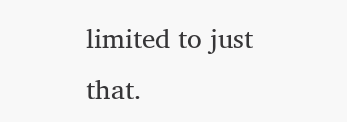limited to just that.